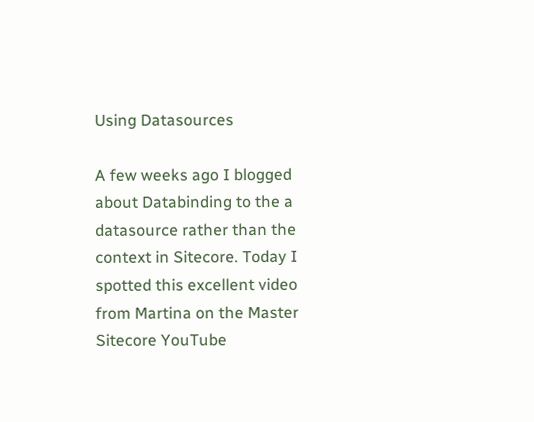Using Datasources

A few weeks ago I blogged about Databinding to the a datasource rather than the context in Sitecore. Today I spotted this excellent video from Martina on the Master Sitecore YouTube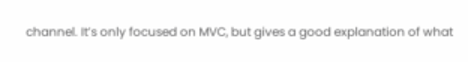channel. It’s only focused on MVC, but gives a good explanation of what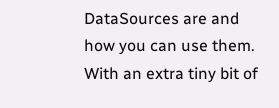DataSources are and how you can use them. With an extra tiny bit of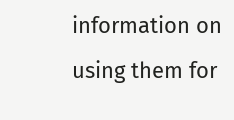information on using them for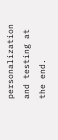personalization and testing at the end.